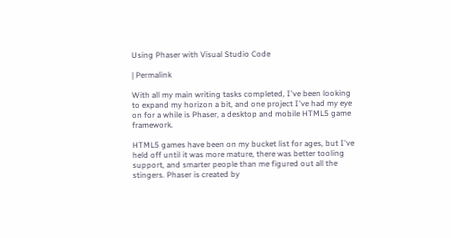Using Phaser with Visual Studio Code

| Permalink

With all my main writing tasks completed, I've been looking to expand my horizon a bit, and one project I've had my eye on for a while is Phaser, a desktop and mobile HTML5 game framework.

HTML5 games have been on my bucket list for ages, but I've held off until it was more mature, there was better tooling support, and smarter people than me figured out all the stingers. Phaser is created by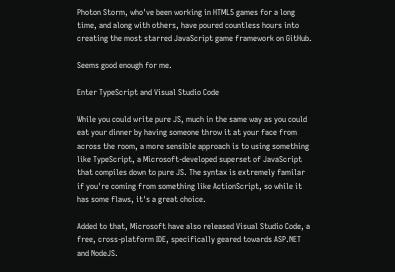Photon Storm, who've been working in HTML5 games for a long time, and along with others, have poured countless hours into creating the most starred JavaScript game framework on GitHub.

Seems good enough for me.

Enter TypeScript and Visual Studio Code

While you could write pure JS, much in the same way as you could eat your dinner by having someone throw it at your face from across the room, a more sensible approach is to using something like TypeScript, a Microsoft-developed superset of JavaScript that compiles down to pure JS. The syntax is extremely familar if you're coming from something like ActionScript, so while it has some flaws, it's a great choice.

Added to that, Microsoft have also released Visual Studio Code, a free, cross-platform IDE, specifically geared towards ASP.NET and NodeJS.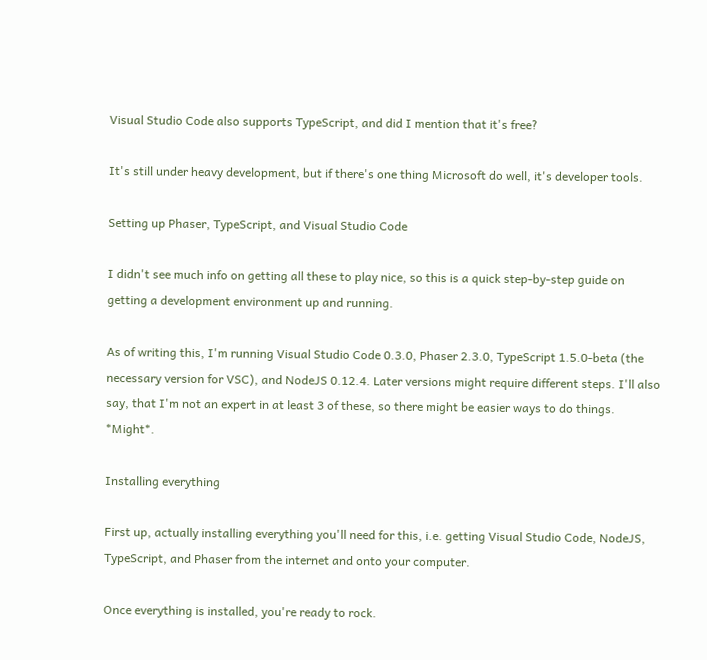Visual Studio Code also supports TypeScript, and did I mention that it's free?

It's still under heavy development, but if there's one thing Microsoft do well, it's developer tools.

Setting up Phaser, TypeScript, and Visual Studio Code

I didn't see much info on getting all these to play nice, so this is a quick step-by-step guide on getting a development environment up and running.

As of writing this, I'm running Visual Studio Code 0.3.0, Phaser 2.3.0, TypeScript 1.5.0-beta (the necessary version for VSC), and NodeJS 0.12.4. Later versions might require different steps. I'll also say, that I'm not an expert in at least 3 of these, so there might be easier ways to do things. *Might*.

Installing everything

First up, actually installing everything you'll need for this, i.e. getting Visual Studio Code, NodeJS, TypeScript, and Phaser from the internet and onto your computer.

Once everything is installed, you're ready to rock.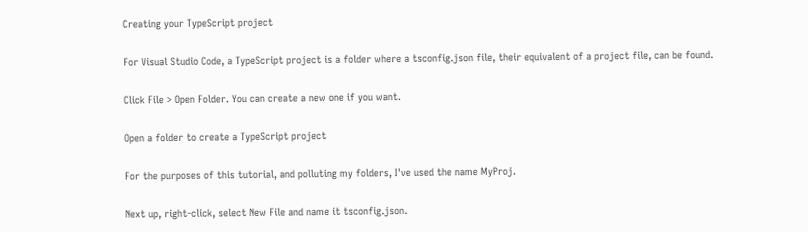Creating your TypeScript project

For Visual Studio Code, a TypeScript project is a folder where a tsconfig.json file, their equivalent of a project file, can be found.

Click File > Open Folder. You can create a new one if you want.

Open a folder to create a TypeScript project

For the purposes of this tutorial, and polluting my folders, I've used the name MyProj.

Next up, right-click, select New File and name it tsconfig.json.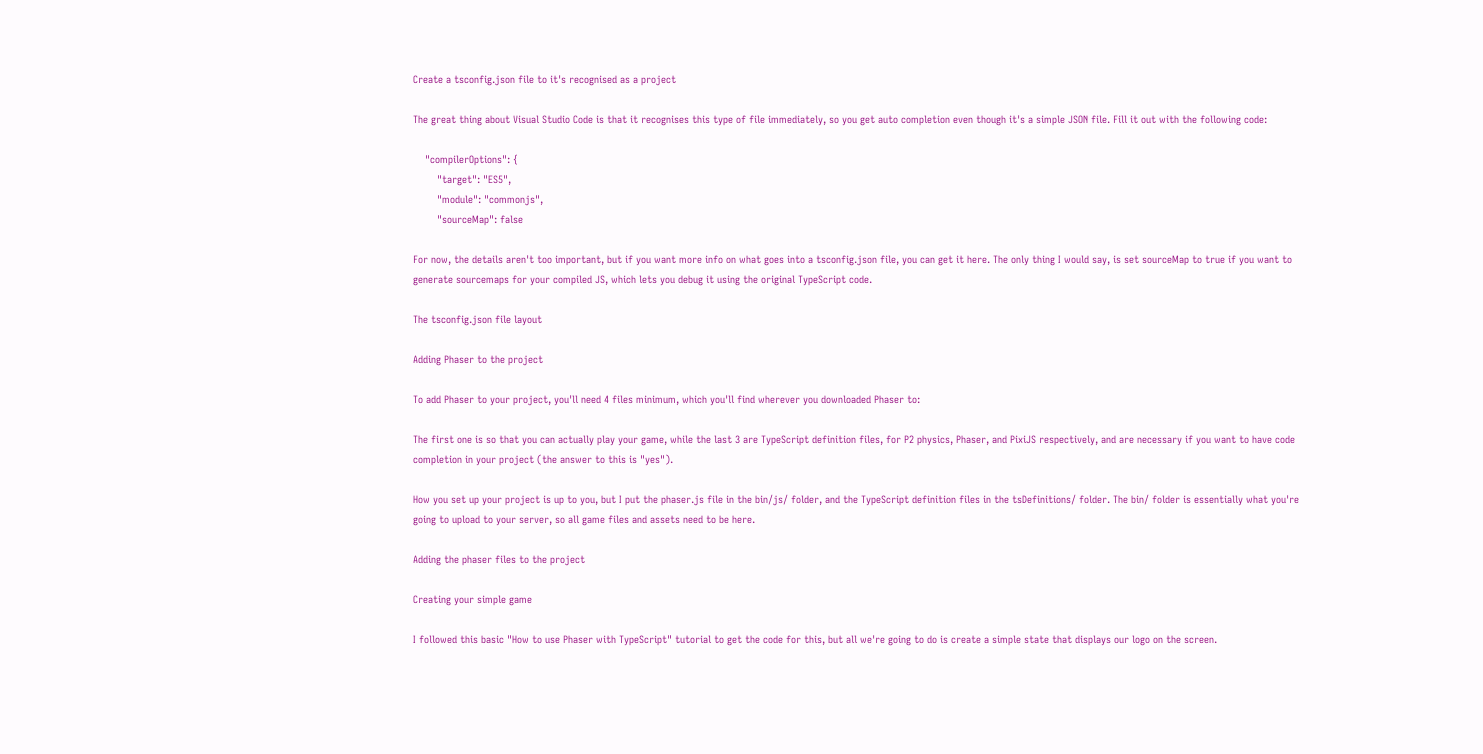Create a tsconfig.json file to it's recognised as a project

The great thing about Visual Studio Code is that it recognises this type of file immediately, so you get auto completion even though it's a simple JSON file. Fill it out with the following code:

    "compilerOptions": {
        "target": "ES5",
        "module": "commonjs",
        "sourceMap": false

For now, the details aren't too important, but if you want more info on what goes into a tsconfig.json file, you can get it here. The only thing I would say, is set sourceMap to true if you want to generate sourcemaps for your compiled JS, which lets you debug it using the original TypeScript code.

The tsconfig.json file layout

Adding Phaser to the project

To add Phaser to your project, you'll need 4 files minimum, which you'll find wherever you downloaded Phaser to:

The first one is so that you can actually play your game, while the last 3 are TypeScript definition files, for P2 physics, Phaser, and PixiJS respectively, and are necessary if you want to have code completion in your project (the answer to this is "yes").

How you set up your project is up to you, but I put the phaser.js file in the bin/js/ folder, and the TypeScript definition files in the tsDefinitions/ folder. The bin/ folder is essentially what you're going to upload to your server, so all game files and assets need to be here.

Adding the phaser files to the project

Creating your simple game

I followed this basic "How to use Phaser with TypeScript" tutorial to get the code for this, but all we're going to do is create a simple state that displays our logo on the screen.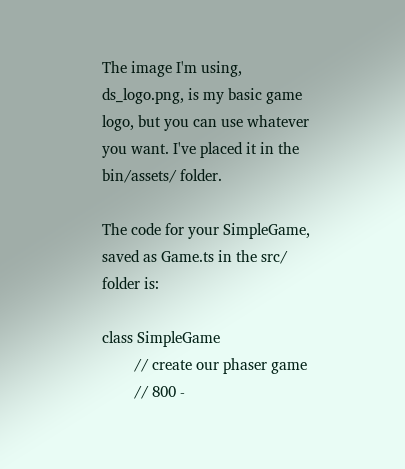The image I'm using, ds_logo.png, is my basic game logo, but you can use whatever you want. I've placed it in the bin/assets/ folder.

The code for your SimpleGame, saved as Game.ts in the src/ folder is:

class SimpleGame
        // create our phaser game
        // 800 -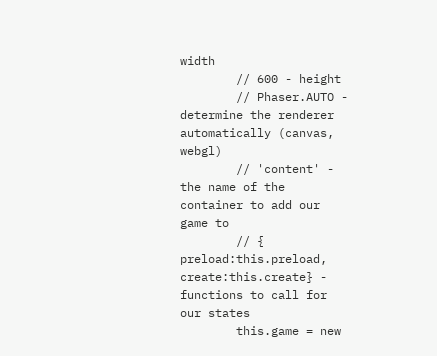width
        // 600 - height
        // Phaser.AUTO - determine the renderer automatically (canvas, webgl)
        // 'content' - the name of the container to add our game to
        // { preload:this.preload, create:this.create} - functions to call for our states
        this.game = new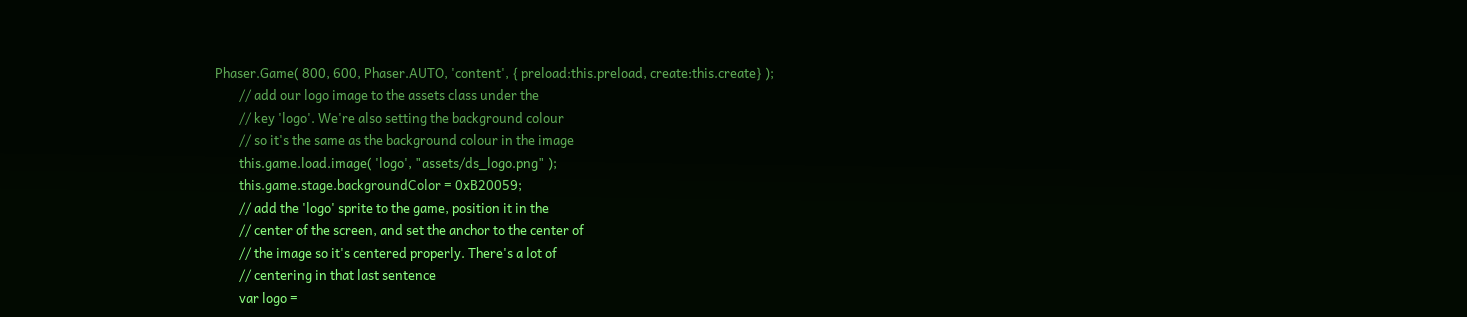Phaser.Game( 800, 600, Phaser.AUTO, 'content', { preload:this.preload, create:this.create} );
        // add our logo image to the assets class under the
        // key 'logo'. We're also setting the background colour
        // so it's the same as the background colour in the image
        this.game.load.image( 'logo', "assets/ds_logo.png" );
        this.game.stage.backgroundColor = 0xB20059;
        // add the 'logo' sprite to the game, position it in the
        // center of the screen, and set the anchor to the center of
        // the image so it's centered properly. There's a lot of
        // centering in that last sentence
        var logo =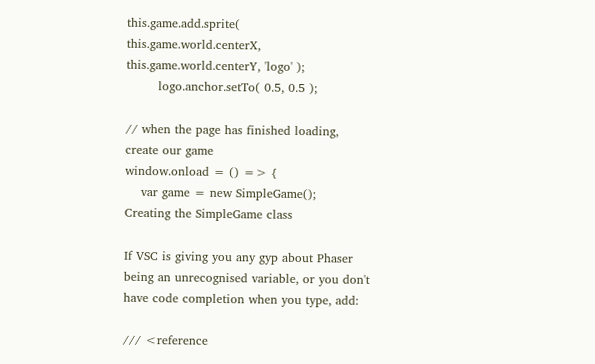this.game.add.sprite( this.game.world.centerX, this.game.world.centerY, 'logo' );
        logo.anchor.setTo( 0.5, 0.5 );

// when the page has finished loading, create our game
window.onload = () => {
    var game = new SimpleGame();
Creating the SimpleGame class

If VSC is giving you any gyp about Phaser being an unrecognised variable, or you don't have code completion when you type, add:

/// <reference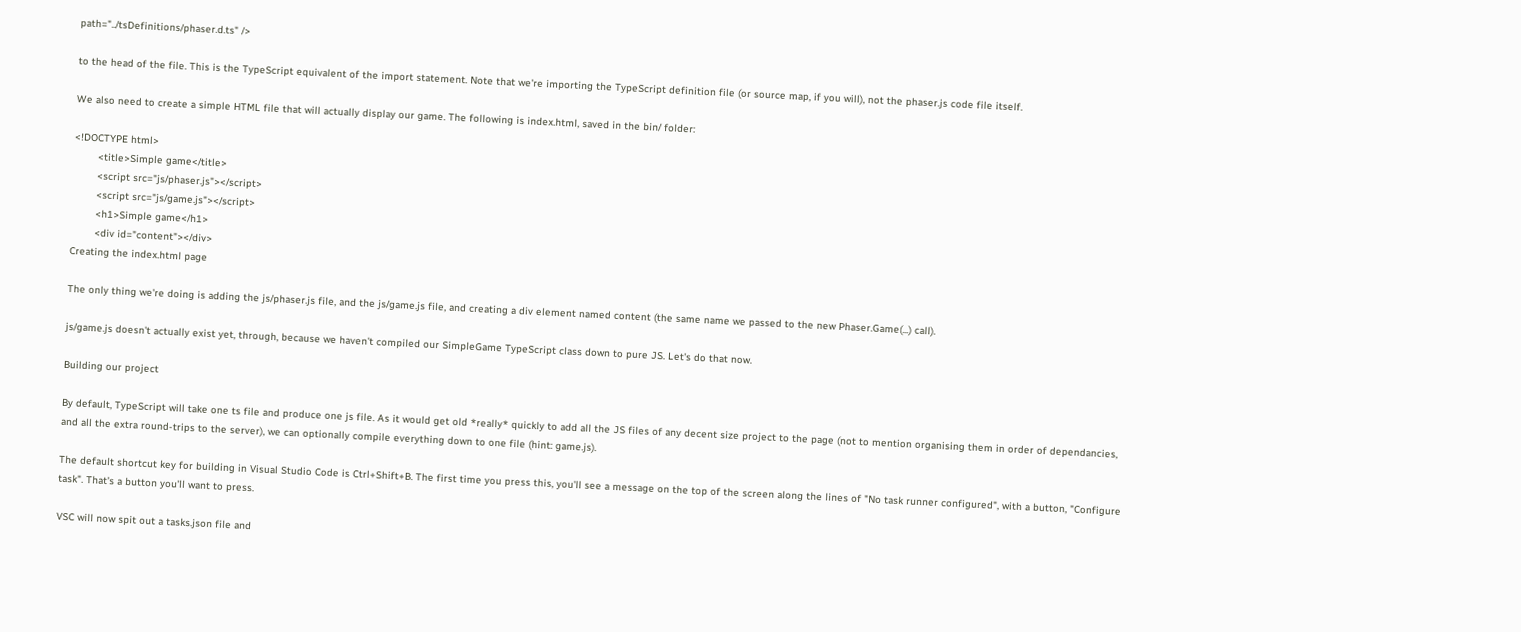path="../tsDefinitions/phaser.d.ts" />

to the head of the file. This is the TypeScript equivalent of the import statement. Note that we're importing the TypeScript definition file (or source map, if you will), not the phaser.js code file itself.

We also need to create a simple HTML file that will actually display our game. The following is index.html, saved in the bin/ folder:

<!DOCTYPE html>
        <title>Simple game</title>
        <script src="js/phaser.js"></script>
        <script src="js/game.js"></script>
        <h1>Simple game</h1>
        <div id="content"></div>
Creating the index.html page

The only thing we're doing is adding the js/phaser.js file, and the js/game.js file, and creating a div element named content (the same name we passed to the new Phaser.Game(...) call).

js/game.js doesn't actually exist yet, through, because we haven't compiled our SimpleGame TypeScript class down to pure JS. Let's do that now.

Building our project

By default, TypeScript will take one ts file and produce one js file. As it would get old *really* quickly to add all the JS files of any decent size project to the page (not to mention organising them in order of dependancies, and all the extra round-trips to the server), we can optionally compile everything down to one file (hint: game.js).

The default shortcut key for building in Visual Studio Code is Ctrl+Shift+B. The first time you press this, you'll see a message on the top of the screen along the lines of "No task runner configured", with a button, "Configure task". That's a button you'll want to press.

VSC will now spit out a tasks.json file and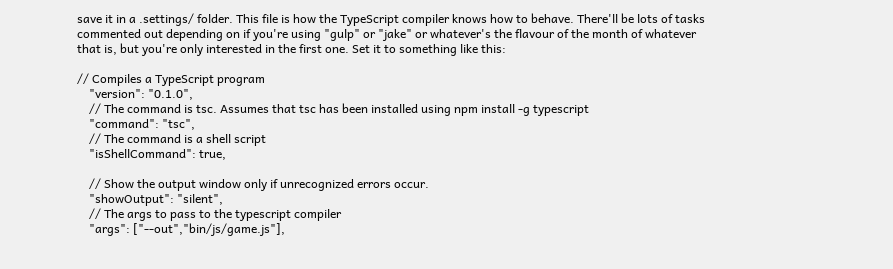save it in a .settings/ folder. This file is how the TypeScript compiler knows how to behave. There'll be lots of tasks commented out depending on if you're using "gulp" or "jake" or whatever's the flavour of the month of whatever that is, but you're only interested in the first one. Set it to something like this:

// Compiles a TypeScript program
    "version": "0.1.0",
    // The command is tsc. Assumes that tsc has been installed using npm install -g typescript
    "command": "tsc",
    // The command is a shell script
    "isShellCommand": true,

    // Show the output window only if unrecognized errors occur.
    "showOutput": "silent",
    // The args to pass to the typescript compiler
    "args": ["--out","bin/js/game.js"],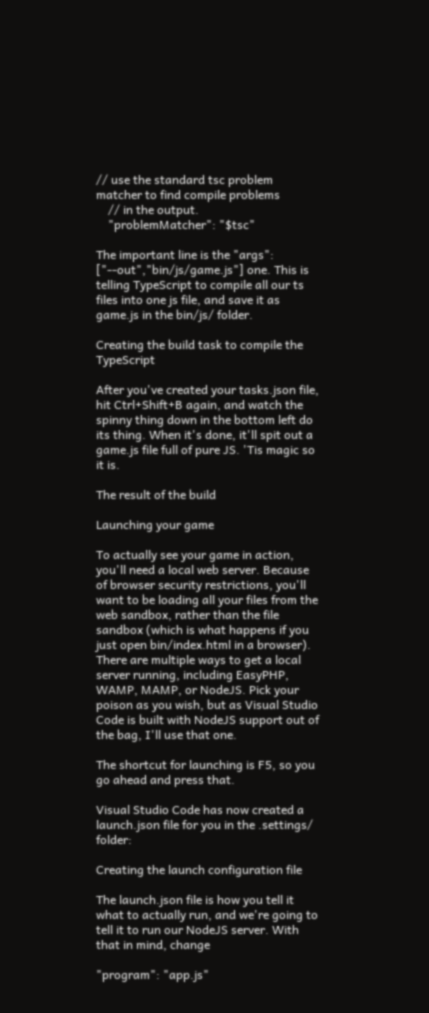// use the standard tsc problem matcher to find compile problems
    // in the output.
    "problemMatcher": "$tsc"

The important line is the "args": ["--out","bin/js/game.js"] one. This is telling TypeScript to compile all our ts files into one js file, and save it as game.js in the bin/js/ folder.

Creating the build task to compile the TypeScript

After you've created your tasks.json file, hit Ctrl+Shift+B again, and watch the spinny thing down in the bottom left do its thing. When it's done, it'll spit out a game.js file full of pure JS. 'Tis magic so it is.

The result of the build

Launching your game

To actually see your game in action, you'll need a local web server. Because of browser security restrictions, you'll want to be loading all your files from the web sandbox, rather than the file sandbox (which is what happens if you just open bin/index.html in a browser). There are multiple ways to get a local server running, including EasyPHP, WAMP, MAMP, or NodeJS. Pick your poison as you wish, but as Visual Studio Code is built with NodeJS support out of the bag, I'll use that one.

The shortcut for launching is F5, so you go ahead and press that.

Visual Studio Code has now created a launch.json file for you in the .settings/ folder:

Creating the launch configuration file

The launch.json file is how you tell it what to actually run, and we're going to tell it to run our NodeJS server. With that in mind, change

"program": "app.js"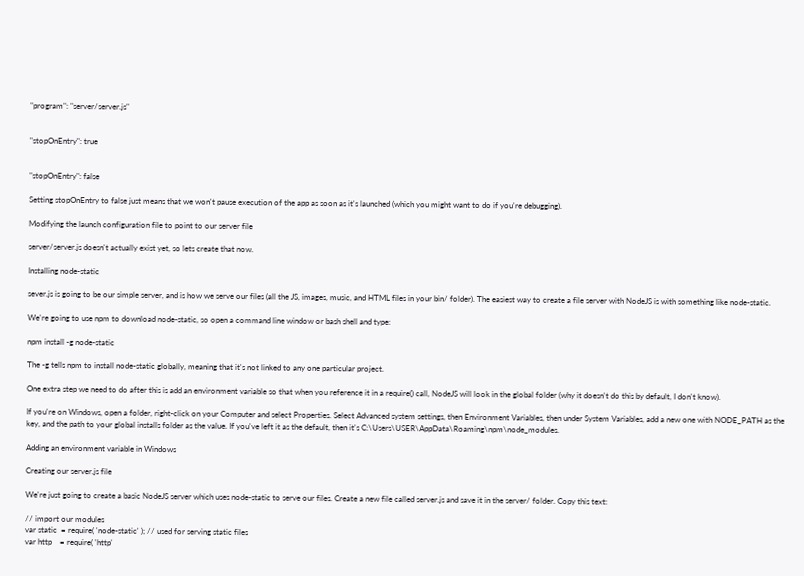"program": "server/server.js"


"stopOnEntry": true


"stopOnEntry": false

Setting stopOnEntry to false just means that we won't pause execution of the app as soon as it's launched (which you might want to do if you're debugging).

Modifying the launch configuration file to point to our server file

server/server.js doesn't actually exist yet, so lets create that now.

Installing node-static

sever.js is going to be our simple server, and is how we serve our files (all the JS, images, music, and HTML files in your bin/ folder). The easiest way to create a file server with NodeJS is with something like node-static.

We're going to use npm to download node-static, so open a command line window or bash shell and type:

npm install -g node-static

The -g tells npm to install node-static globally, meaning that it's not linked to any one particular project.

One extra step we need to do after this is add an environment variable so that when you reference it in a require() call, NodeJS will look in the global folder (why it doesn't do this by default, I don't know).

If you're on Windows, open a folder, right-click on your Computer and select Properties. Select Advanced system settings, then Environment Variables, then under System Variables, add a new one with NODE_PATH as the key, and the path to your global installs folder as the value. If you've left it as the default, then it's C:\Users\USER\AppData\Roaming\npm\node_modules.

Adding an environment variable in Windows

Creating our server.js file

We're just going to create a basic NodeJS server which uses node-static to serve our files. Create a new file called server.js and save it in the server/ folder. Copy this text:

// import our modules
var static  = require( 'node-static' ); // used for serving static files
var http    = require( 'http'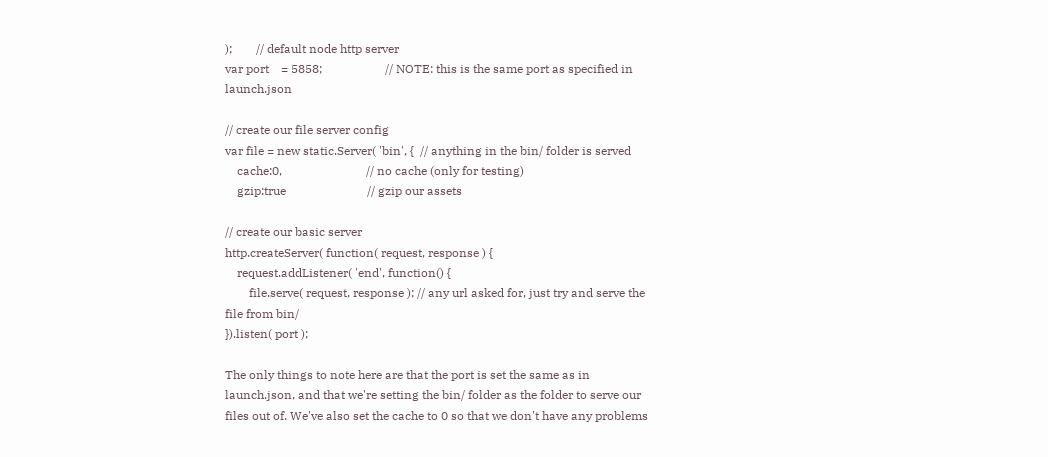);        // default node http server
var port    = 5858;                     // NOTE: this is the same port as specified in launch.json

// create our file server config
var file = new static.Server( 'bin', {  // anything in the bin/ folder is served
    cache:0,                            // no cache (only for testing)
    gzip:true                           // gzip our assets

// create our basic server
http.createServer( function( request, response ) {
    request.addListener( 'end', function() {
        file.serve( request, response ); // any url asked for, just try and serve the file from bin/
}).listen( port );

The only things to note here are that the port is set the same as in launch.json, and that we're setting the bin/ folder as the folder to serve our files out of. We've also set the cache to 0 so that we don't have any problems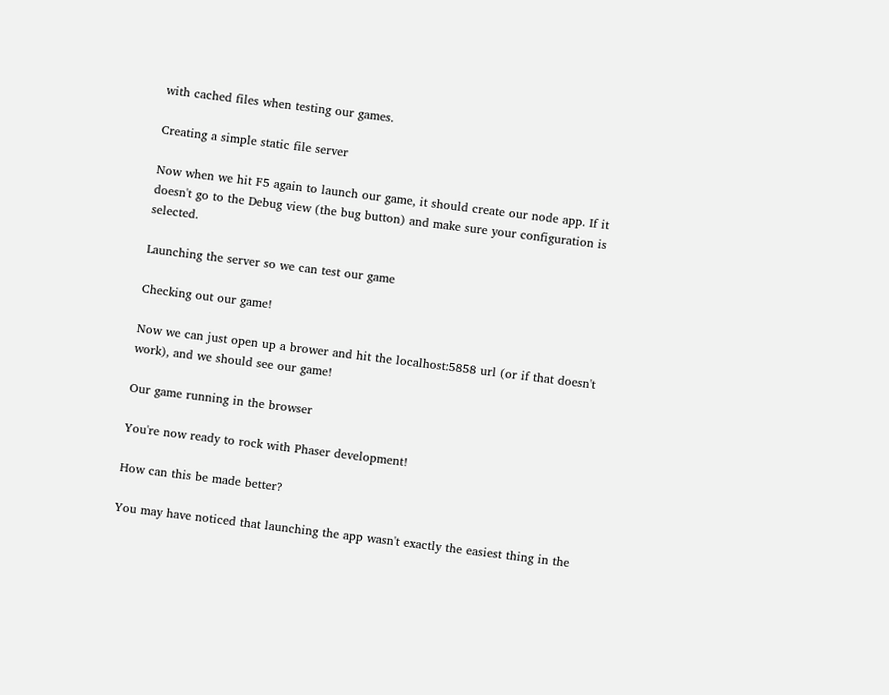with cached files when testing our games.

Creating a simple static file server

Now when we hit F5 again to launch our game, it should create our node app. If it doesn't go to the Debug view (the bug button) and make sure your configuration is selected.

Launching the server so we can test our game

Checking out our game!

Now we can just open up a brower and hit the localhost:5858 url (or if that doesn't work), and we should see our game!

Our game running in the browser

You're now ready to rock with Phaser development!

How can this be made better?

You may have noticed that launching the app wasn't exactly the easiest thing in the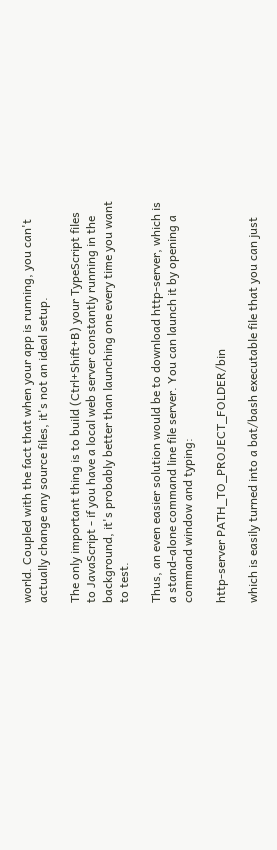world. Coupled with the fact that when your app is running, you can't actually change any source files, it's not an ideal setup.

The only important thing is to build (Ctrl+Shift+B) your TypeScript files to JavaScript - if you have a local web server constantly running in the background, it's probably better than launching one every time you want to test.

Thus, an even easier solution would be to download http-server, which is a stand-alone command line file server. You can launch it by opening a command window and typing:

http-server PATH_TO_PROJECT_FOLDER/bin

which is easily turned into a bat/bash executable file that you can just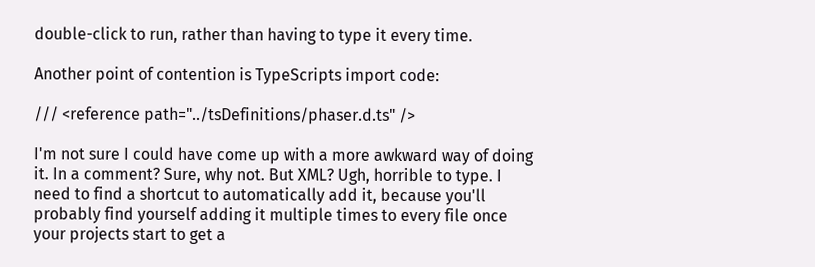double-click to run, rather than having to type it every time.

Another point of contention is TypeScripts import code:

/// <reference path="../tsDefinitions/phaser.d.ts" />

I'm not sure I could have come up with a more awkward way of doing it. In a comment? Sure, why not. But XML? Ugh, horrible to type. I need to find a shortcut to automatically add it, because you'll probably find yourself adding it multiple times to every file once your projects start to get a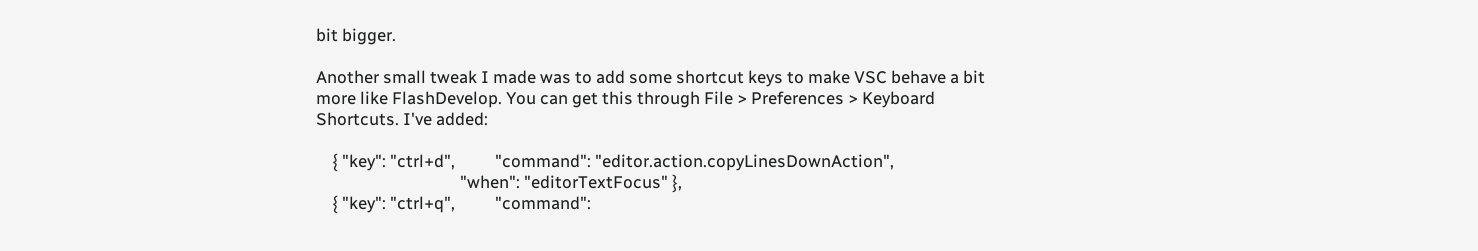bit bigger.

Another small tweak I made was to add some shortcut keys to make VSC behave a bit more like FlashDevelop. You can get this through File > Preferences > Keyboard Shortcuts. I've added:

    { "key": "ctrl+d",          "command": "editor.action.copyLinesDownAction",
                                    "when": "editorTextFocus" },
    { "key": "ctrl+q",          "command":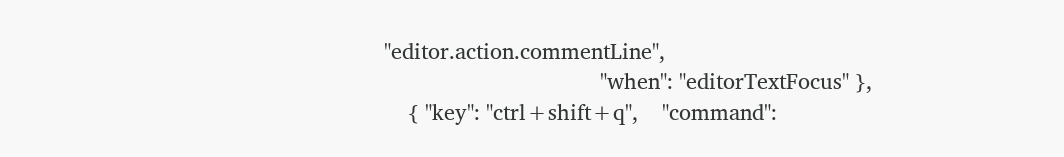"editor.action.commentLine",
                                    "when": "editorTextFocus" },
    { "key": "ctrl+shift+q",    "command":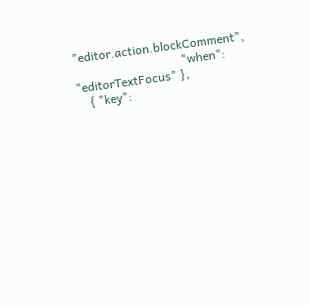"editor.action.blockComment",
                                    "when": "editorTextFocus" },
    { "key":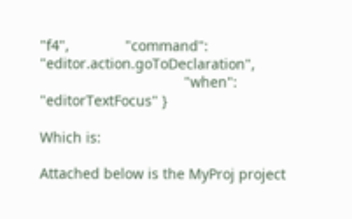"f4",              "command": "editor.action.goToDeclaration",
                                    "when": "editorTextFocus" }

Which is:

Attached below is the MyProj project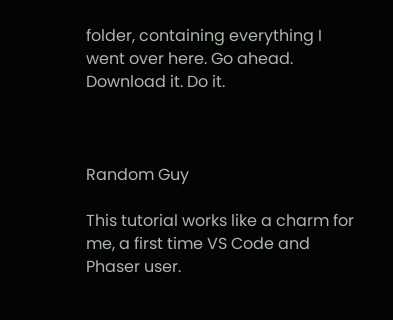folder, containing everything I went over here. Go ahead. Download it. Do it.



Random Guy

This tutorial works like a charm for me, a first time VS Code and Phaser user.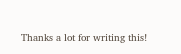Thanks a lot for writing this!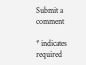Submit a comment

* indicates required